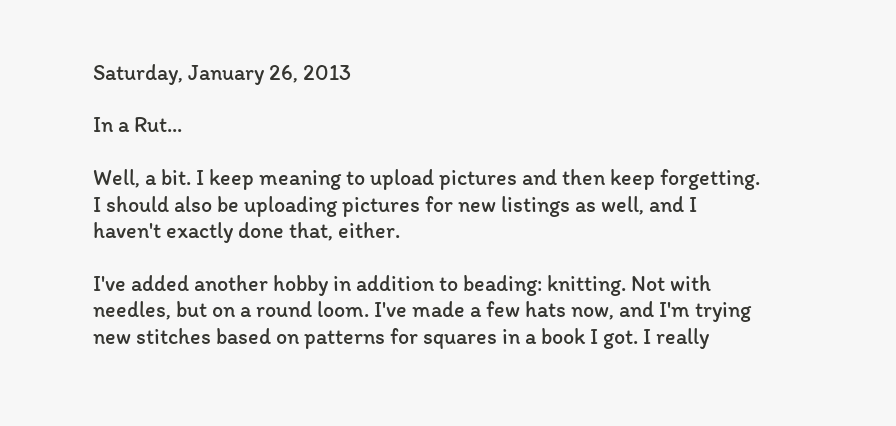Saturday, January 26, 2013

In a Rut...

Well, a bit. I keep meaning to upload pictures and then keep forgetting. I should also be uploading pictures for new listings as well, and I haven't exactly done that, either.

I've added another hobby in addition to beading: knitting. Not with needles, but on a round loom. I've made a few hats now, and I'm trying new stitches based on patterns for squares in a book I got. I really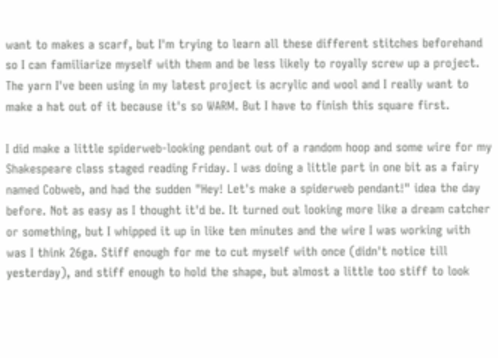want to makes a scarf, but I'm trying to learn all these different stitches beforehand so I can familiarize myself with them and be less likely to royally screw up a project. The yarn I've been using in my latest project is acrylic and wool and I really want to make a hat out of it because it's so WARM. But I have to finish this square first.

I did make a little spiderweb-looking pendant out of a random hoop and some wire for my Shakespeare class staged reading Friday. I was doing a little part in one bit as a fairy named Cobweb, and had the sudden "Hey! Let's make a spiderweb pendant!" idea the day before. Not as easy as I thought it'd be. It turned out looking more like a dream catcher or something, but I whipped it up in like ten minutes and the wire I was working with was I think 26ga. Stiff enough for me to cut myself with once (didn't notice till yesterday), and stiff enough to hold the shape, but almost a little too stiff to look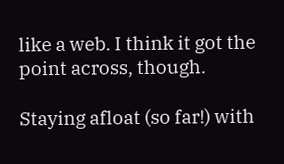like a web. I think it got the point across, though.

Staying afloat (so far!) with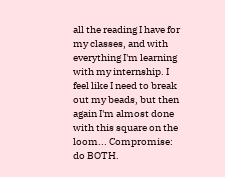all the reading I have for my classes, and with everything I'm learning with my internship. I feel like I need to break out my beads, but then again I'm almost done with this square on the loom... Compromise: do BOTH.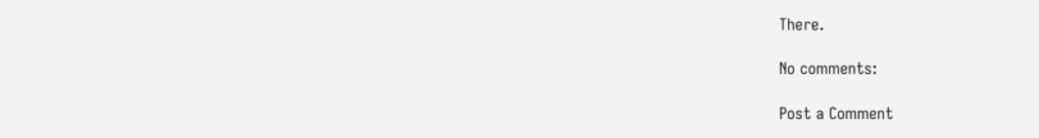There.

No comments:

Post a Comment